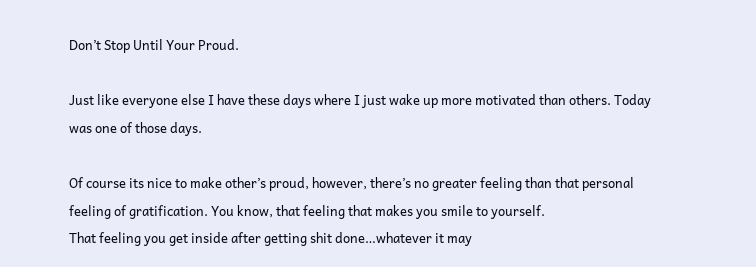Don’t Stop Until Your Proud.

Just like everyone else I have these days where I just wake up more motivated than others. Today was one of those days.

Of course its nice to make other’s proud, however, there’s no greater feeling than that personal feeling of gratification. You know, that feeling that makes you smile to yourself.
That feeling you get inside after getting shit done…whatever it may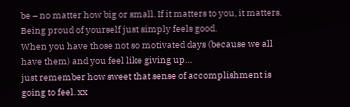be – no matter how big or small. If it matters to you, it matters.
Being proud of yourself just simply feels good.
When you have those not so motivated days (because we all have them) and you feel like giving up…
just remember how sweet that sense of accomplishment is going to feel. xx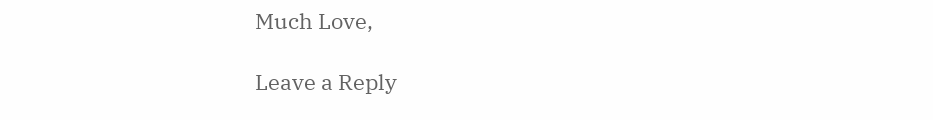Much Love,

Leave a Reply